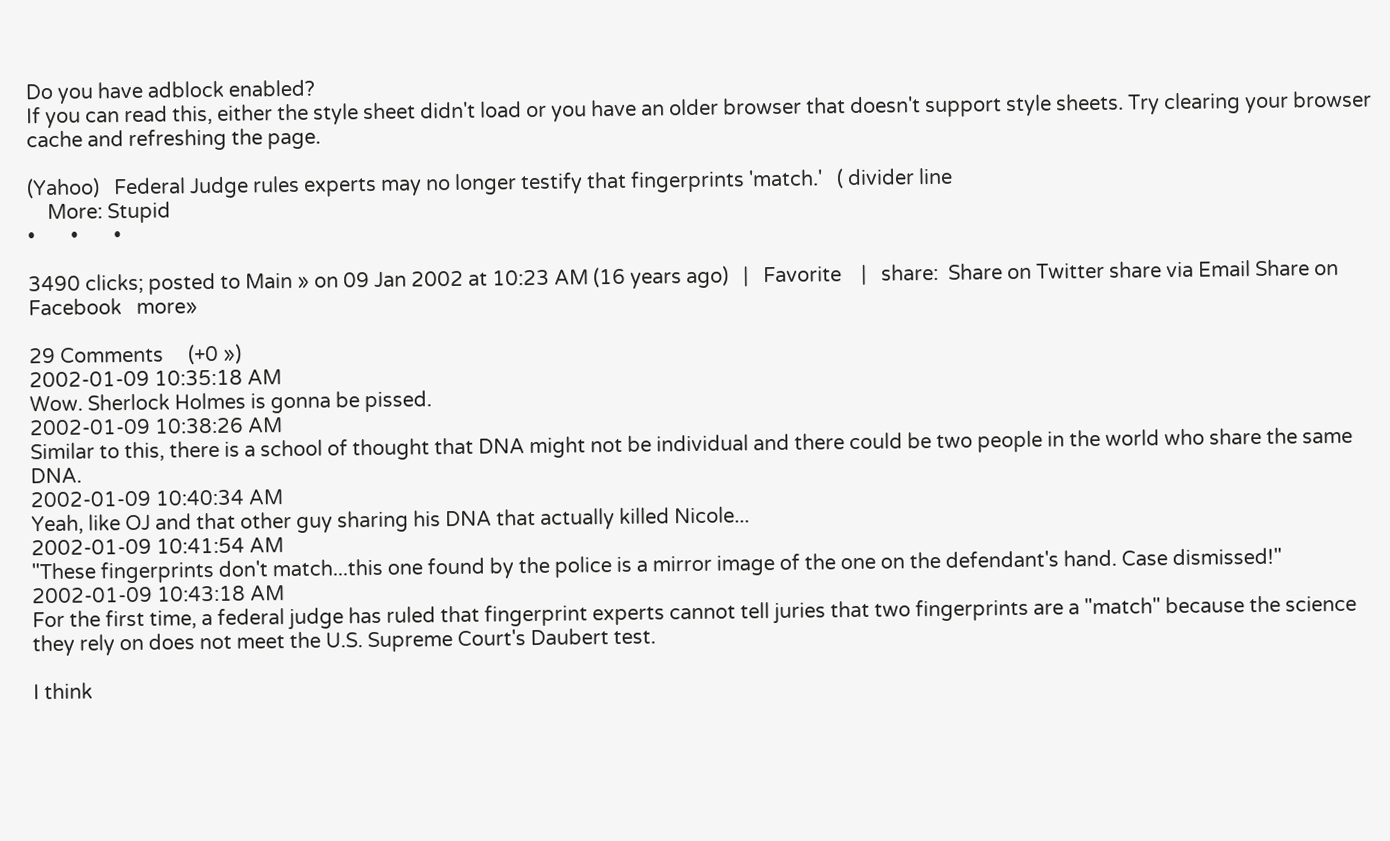Do you have adblock enabled?
If you can read this, either the style sheet didn't load or you have an older browser that doesn't support style sheets. Try clearing your browser cache and refreshing the page.

(Yahoo)   Federal Judge rules experts may no longer testify that fingerprints 'match.'   ( divider line
    More: Stupid
•       •       •

3490 clicks; posted to Main » on 09 Jan 2002 at 10:23 AM (16 years ago)   |   Favorite    |   share:  Share on Twitter share via Email Share on Facebook   more»

29 Comments     (+0 »)
2002-01-09 10:35:18 AM
Wow. Sherlock Holmes is gonna be pissed.
2002-01-09 10:38:26 AM
Similar to this, there is a school of thought that DNA might not be individual and there could be two people in the world who share the same DNA.
2002-01-09 10:40:34 AM
Yeah, like OJ and that other guy sharing his DNA that actually killed Nicole...
2002-01-09 10:41:54 AM
"These fingerprints don't match...this one found by the police is a mirror image of the one on the defendant's hand. Case dismissed!"
2002-01-09 10:43:18 AM
For the first time, a federal judge has ruled that fingerprint experts cannot tell juries that two fingerprints are a "match" because the science they rely on does not meet the U.S. Supreme Court's Daubert test.

I think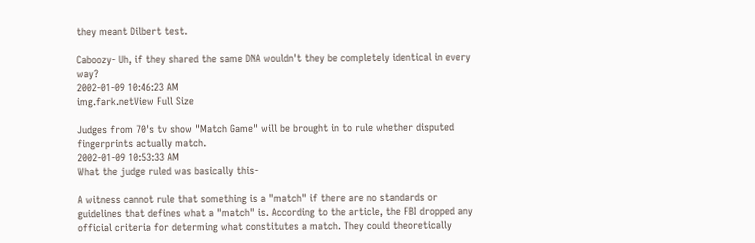they meant Dilbert test.

Caboozy- Uh, if they shared the same DNA wouldn't they be completely identical in every way?
2002-01-09 10:46:23 AM
img.fark.netView Full Size

Judges from 70's tv show "Match Game" will be brought in to rule whether disputed fingerprints actually match.
2002-01-09 10:53:33 AM
What the judge ruled was basically this-

A witness cannot rule that something is a "match" if there are no standards or guidelines that defines what a "match" is. According to the article, the FBI dropped any official criteria for determing what constitutes a match. They could theoretically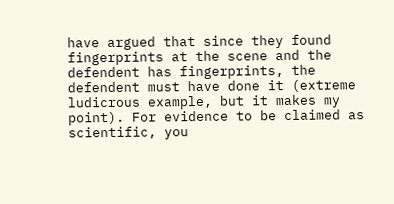have argued that since they found fingerprints at the scene and the defendent has fingerprints, the defendent must have done it (extreme ludicrous example, but it makes my point). For evidence to be claimed as scientific, you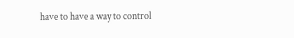have to have a way to control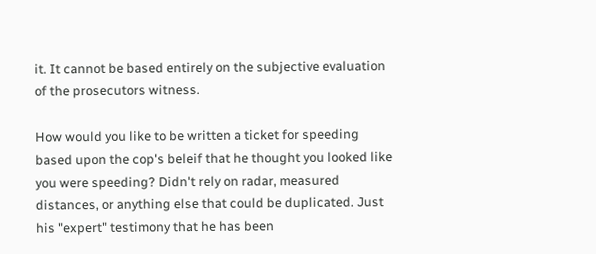it. It cannot be based entirely on the subjective evaluation of the prosecutors witness.

How would you like to be written a ticket for speeding based upon the cop's beleif that he thought you looked like you were speeding? Didn't rely on radar, measured distances, or anything else that could be duplicated. Just his "expert" testimony that he has been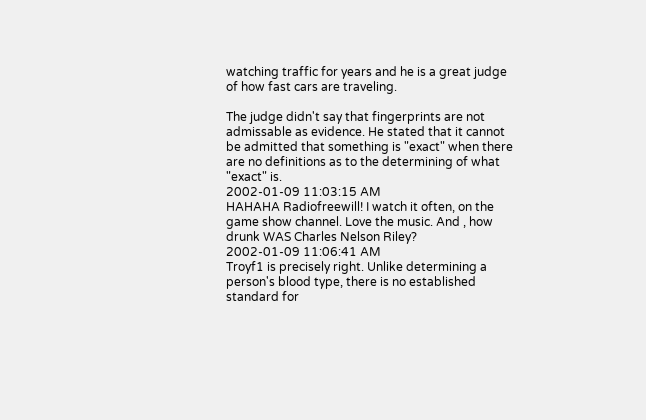watching traffic for years and he is a great judge of how fast cars are traveling.

The judge didn't say that fingerprints are not admissable as evidence. He stated that it cannot be admitted that something is "exact" when there are no definitions as to the determining of what "exact" is.
2002-01-09 11:03:15 AM
HAHAHA Radiofreewill! I watch it often, on the game show channel. Love the music. And , how drunk WAS Charles Nelson Riley?
2002-01-09 11:06:41 AM
Troyf1 is precisely right. Unlike determining a person's blood type, there is no established standard for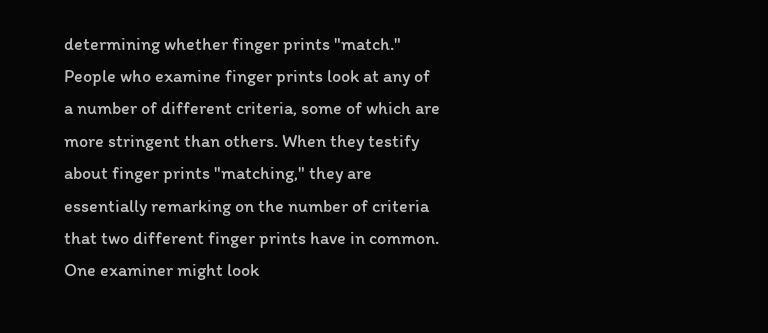determining whether finger prints "match." People who examine finger prints look at any of a number of different criteria, some of which are more stringent than others. When they testify about finger prints "matching," they are essentially remarking on the number of criteria that two different finger prints have in common. One examiner might look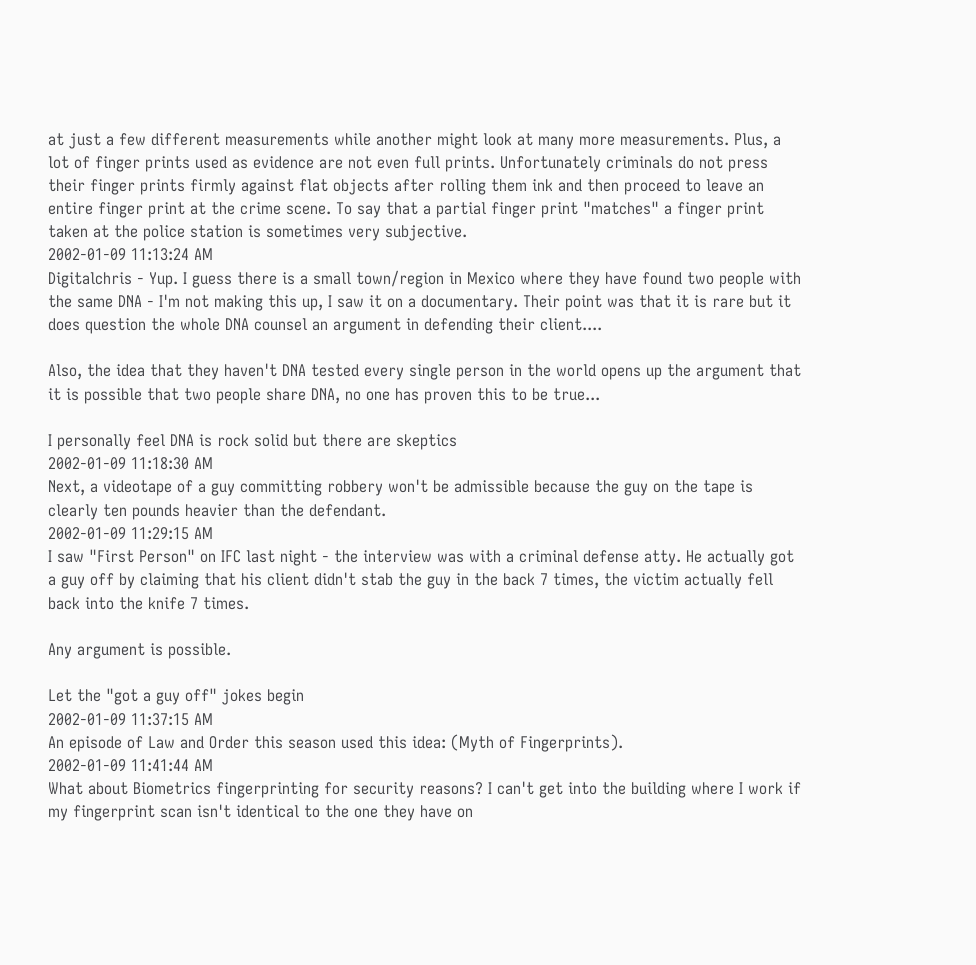at just a few different measurements while another might look at many more measurements. Plus, a lot of finger prints used as evidence are not even full prints. Unfortunately criminals do not press their finger prints firmly against flat objects after rolling them ink and then proceed to leave an entire finger print at the crime scene. To say that a partial finger print "matches" a finger print taken at the police station is sometimes very subjective.
2002-01-09 11:13:24 AM
Digitalchris - Yup. I guess there is a small town/region in Mexico where they have found two people with the same DNA - I'm not making this up, I saw it on a documentary. Their point was that it is rare but it does question the whole DNA counsel an argument in defending their client....

Also, the idea that they haven't DNA tested every single person in the world opens up the argument that it is possible that two people share DNA, no one has proven this to be true...

I personally feel DNA is rock solid but there are skeptics
2002-01-09 11:18:30 AM
Next, a videotape of a guy committing robbery won't be admissible because the guy on the tape is clearly ten pounds heavier than the defendant.
2002-01-09 11:29:15 AM
I saw "First Person" on IFC last night - the interview was with a criminal defense atty. He actually got a guy off by claiming that his client didn't stab the guy in the back 7 times, the victim actually fell back into the knife 7 times.

Any argument is possible.

Let the "got a guy off" jokes begin
2002-01-09 11:37:15 AM
An episode of Law and Order this season used this idea: (Myth of Fingerprints).
2002-01-09 11:41:44 AM
What about Biometrics fingerprinting for security reasons? I can't get into the building where I work if my fingerprint scan isn't identical to the one they have on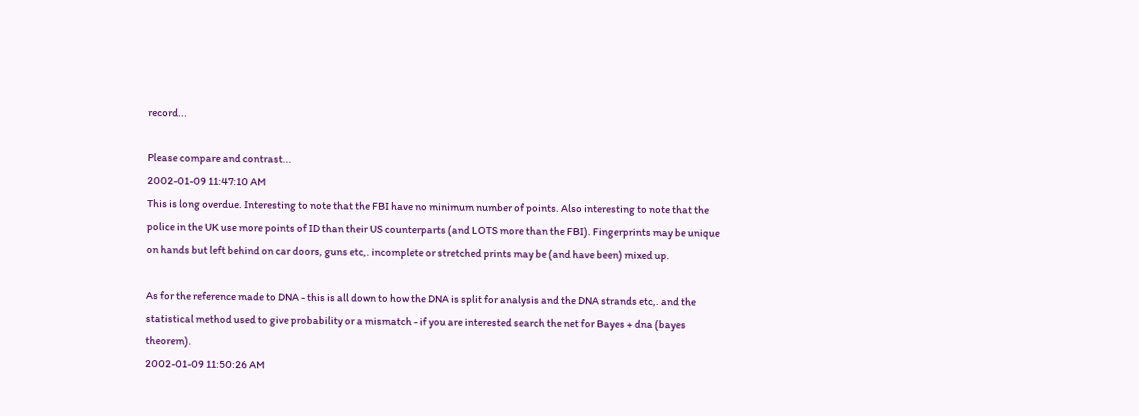record...

Please compare and contrast...
2002-01-09 11:47:10 AM
This is long overdue. Interesting to note that the FBI have no minimum number of points. Also interesting to note that the police in the UK use more points of ID than their US counterparts (and LOTS more than the FBI). Fingerprints may be unique on hands but left behind on car doors, guns etc,. incomplete or stretched prints may be (and have been) mixed up.

As for the reference made to DNA - this is all down to how the DNA is split for analysis and the DNA strands etc,. and the statistical method used to give probability or a mismatch - if you are interested search the net for Bayes + dna (bayes theorem).
2002-01-09 11:50:26 AM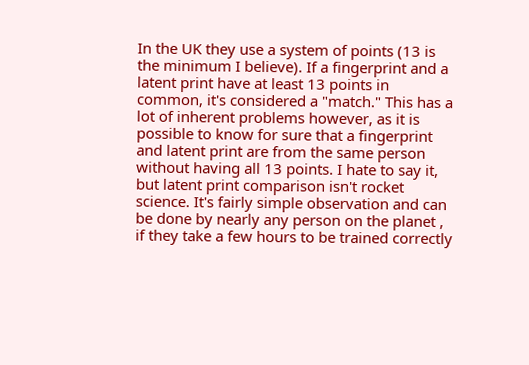In the UK they use a system of points (13 is the minimum I believe). If a fingerprint and a latent print have at least 13 points in common, it's considered a "match." This has a lot of inherent problems however, as it is possible to know for sure that a fingerprint and latent print are from the same person without having all 13 points. I hate to say it, but latent print comparison isn't rocket science. It's fairly simple observation and can be done by nearly any person on the planet , if they take a few hours to be trained correctly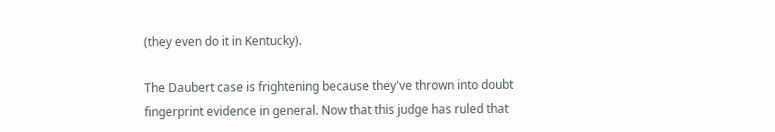(they even do it in Kentucky).

The Daubert case is frightening because they've thrown into doubt fingerprint evidence in general. Now that this judge has ruled that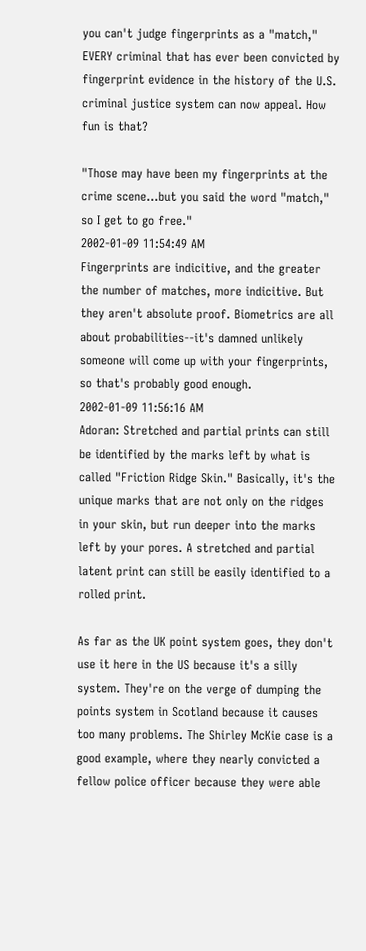you can't judge fingerprints as a "match," EVERY criminal that has ever been convicted by fingerprint evidence in the history of the U.S. criminal justice system can now appeal. How fun is that?

"Those may have been my fingerprints at the crime scene...but you said the word "match," so I get to go free."
2002-01-09 11:54:49 AM
Fingerprints are indicitive, and the greater the number of matches, more indicitive. But they aren't absolute proof. Biometrics are all about probabilities--it's damned unlikely someone will come up with your fingerprints, so that's probably good enough.
2002-01-09 11:56:16 AM
Adoran: Stretched and partial prints can still be identified by the marks left by what is called "Friction Ridge Skin." Basically, it's the unique marks that are not only on the ridges in your skin, but run deeper into the marks left by your pores. A stretched and partial latent print can still be easily identified to a rolled print.

As far as the UK point system goes, they don't use it here in the US because it's a silly system. They're on the verge of dumping the points system in Scotland because it causes too many problems. The Shirley McKie case is a good example, where they nearly convicted a fellow police officer because they were able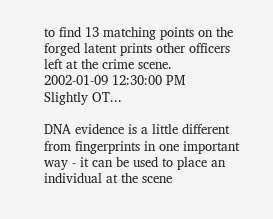to find 13 matching points on the forged latent prints other officers left at the crime scene.
2002-01-09 12:30:00 PM
Slightly OT...

DNA evidence is a little different from fingerprints in one important way - it can be used to place an individual at the scene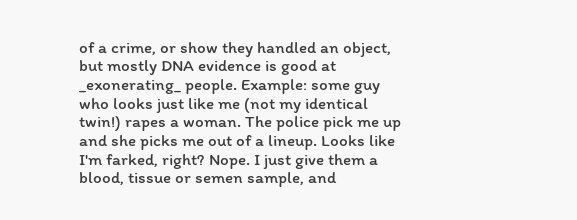of a crime, or show they handled an object, but mostly DNA evidence is good at _exonerating_ people. Example: some guy who looks just like me (not my identical twin!) rapes a woman. The police pick me up and she picks me out of a lineup. Looks like I'm farked, right? Nope. I just give them a blood, tissue or semen sample, and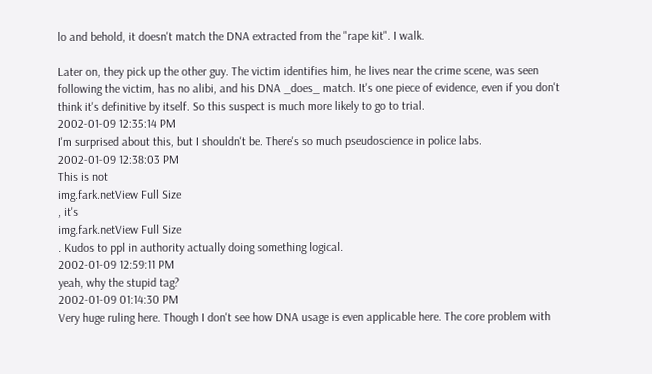lo and behold, it doesn't match the DNA extracted from the "rape kit". I walk.

Later on, they pick up the other guy. The victim identifies him, he lives near the crime scene, was seen following the victim, has no alibi, and his DNA _does_ match. It's one piece of evidence, even if you don't think it's definitive by itself. So this suspect is much more likely to go to trial.
2002-01-09 12:35:14 PM
I'm surprised about this, but I shouldn't be. There's so much pseudoscience in police labs.
2002-01-09 12:38:03 PM
This is not
img.fark.netView Full Size
, it's
img.fark.netView Full Size
. Kudos to ppl in authority actually doing something logical.
2002-01-09 12:59:11 PM
yeah, why the stupid tag?
2002-01-09 01:14:30 PM
Very huge ruling here. Though I don't see how DNA usage is even applicable here. The core problem with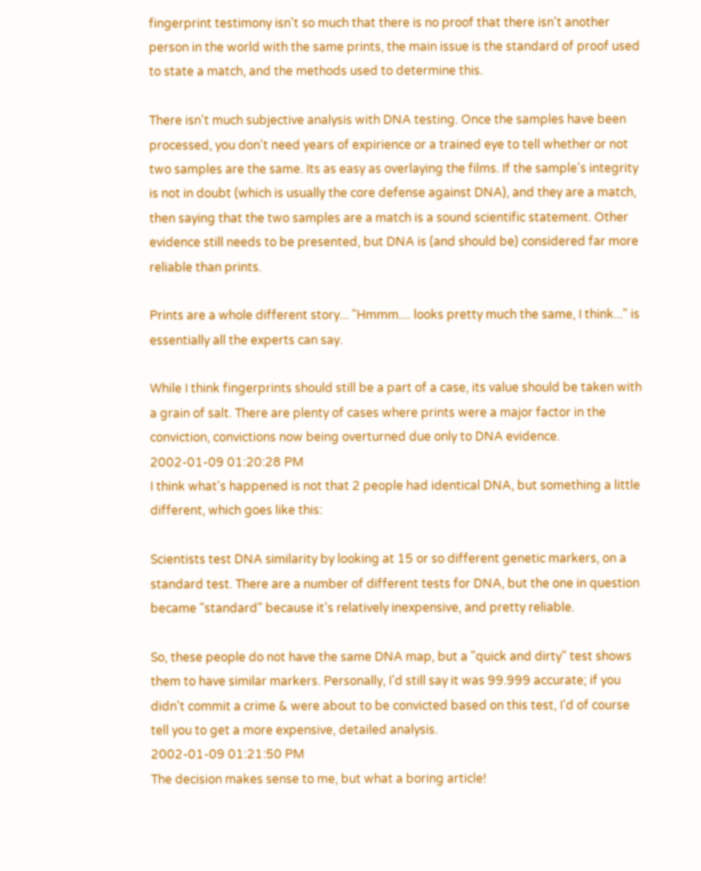fingerprint testimony isn't so much that there is no proof that there isn't another person in the world with the same prints, the main issue is the standard of proof used to state a match, and the methods used to determine this.

There isn't much subjective analysis with DNA testing. Once the samples have been processed, you don't need years of expirience or a trained eye to tell whether or not two samples are the same. Its as easy as overlaying the films. If the sample's integrity is not in doubt (which is usually the core defense against DNA), and they are a match, then saying that the two samples are a match is a sound scientific statement. Other evidence still needs to be presented, but DNA is (and should be) considered far more reliable than prints.

Prints are a whole different story... "Hmmm.... looks pretty much the same, I think..." is essentially all the experts can say.

While I think fingerprints should still be a part of a case, its value should be taken with a grain of salt. There are plenty of cases where prints were a major factor in the conviction, convictions now being overturned due only to DNA evidence.
2002-01-09 01:20:28 PM
I think what's happened is not that 2 people had identical DNA, but something a little different, which goes like this:

Scientists test DNA similarity by looking at 15 or so different genetic markers, on a standard test. There are a number of different tests for DNA, but the one in question became "standard" because it's relatively inexpensive, and pretty reliable.

So, these people do not have the same DNA map, but a "quick and dirty" test shows them to have similar markers. Personally, I'd still say it was 99.999 accurate; if you didn't commit a crime & were about to be convicted based on this test, I'd of course tell you to get a more expensive, detailed analysis.
2002-01-09 01:21:50 PM
The decision makes sense to me, but what a boring article!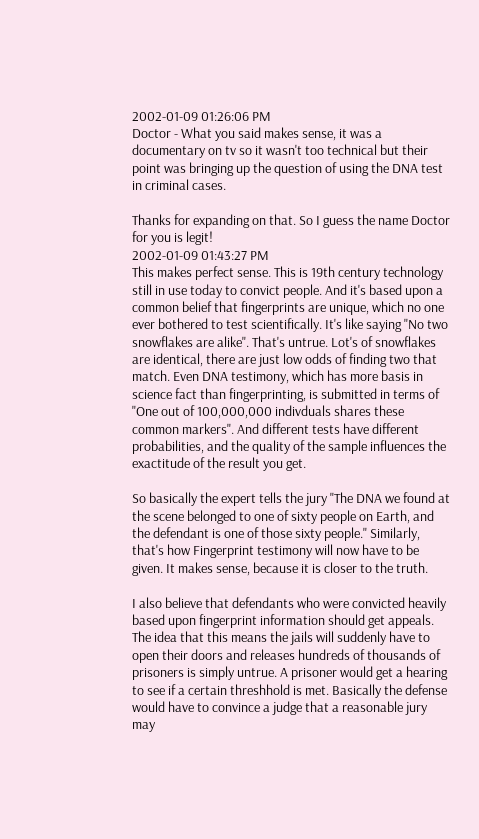2002-01-09 01:26:06 PM
Doctor - What you said makes sense, it was a documentary on tv so it wasn't too technical but their point was bringing up the question of using the DNA test in criminal cases.

Thanks for expanding on that. So I guess the name Doctor for you is legit!
2002-01-09 01:43:27 PM
This makes perfect sense. This is 19th century technology still in use today to convict people. And it's based upon a common belief that fingerprints are unique, which no one ever bothered to test scientifically. It's like saying "No two snowflakes are alike". That's untrue. Lot's of snowflakes are identical, there are just low odds of finding two that match. Even DNA testimony, which has more basis in science fact than fingerprinting, is submitted in terms of "One out of 100,000,000 indivduals shares these common markers". And different tests have different probabilities, and the quality of the sample influences the exactitude of the result you get.

So basically the expert tells the jury "The DNA we found at the scene belonged to one of sixty people on Earth, and the defendant is one of those sixty people." Similarly, that's how Fingerprint testimony will now have to be given. It makes sense, because it is closer to the truth.

I also believe that defendants who were convicted heavily based upon fingerprint information should get appeals. The idea that this means the jails will suddenly have to open their doors and releases hundreds of thousands of prisoners is simply untrue. A prisoner would get a hearing to see if a certain threshhold is met. Basically the defense would have to convince a judge that a reasonable jury may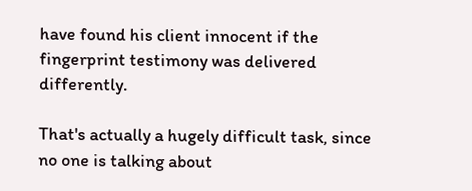have found his client innocent if the fingerprint testimony was delivered differently.

That's actually a hugely difficult task, since no one is talking about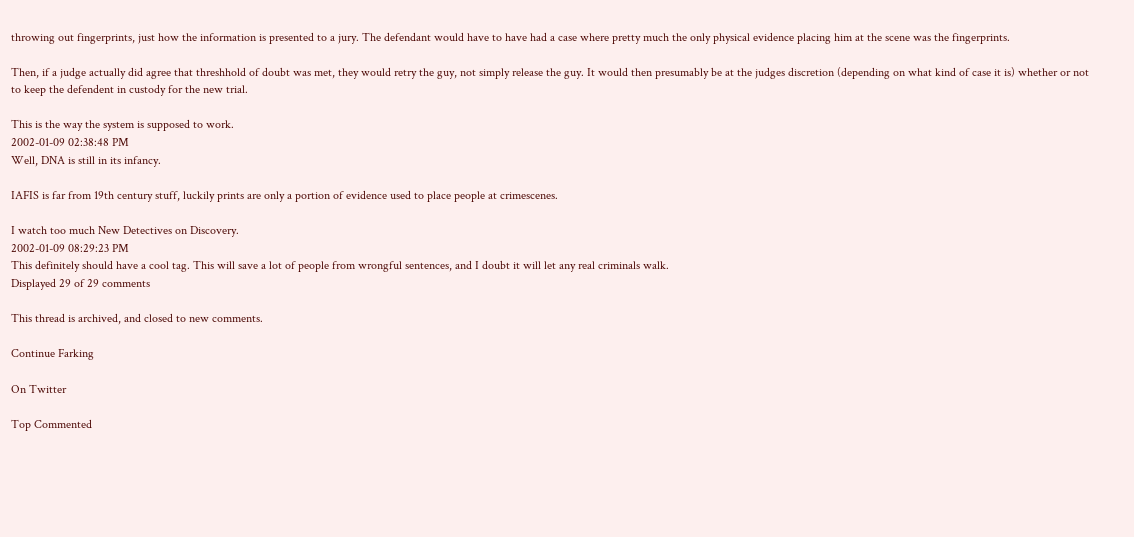throwing out fingerprints, just how the information is presented to a jury. The defendant would have to have had a case where pretty much the only physical evidence placing him at the scene was the fingerprints.

Then, if a judge actually did agree that threshhold of doubt was met, they would retry the guy, not simply release the guy. It would then presumably be at the judges discretion (depending on what kind of case it is) whether or not to keep the defendent in custody for the new trial.

This is the way the system is supposed to work.
2002-01-09 02:38:48 PM
Well, DNA is still in its infancy.

IAFIS is far from 19th century stuff, luckily prints are only a portion of evidence used to place people at crimescenes.

I watch too much New Detectives on Discovery.
2002-01-09 08:29:23 PM
This definitely should have a cool tag. This will save a lot of people from wrongful sentences, and I doubt it will let any real criminals walk.
Displayed 29 of 29 comments

This thread is archived, and closed to new comments.

Continue Farking

On Twitter

Top Commented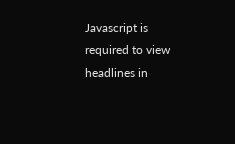Javascript is required to view headlines in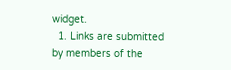widget.
  1. Links are submitted by members of the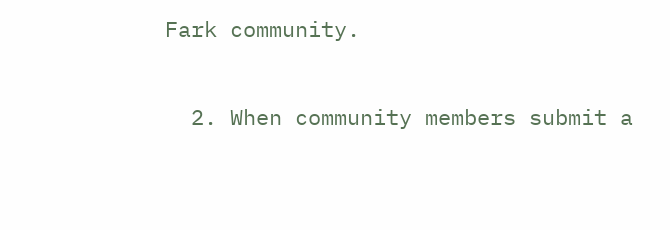Fark community.

  2. When community members submit a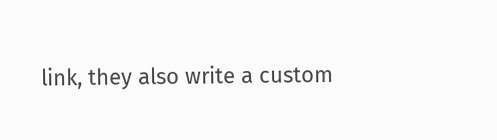link, they also write a custom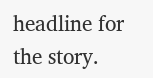headline for the story.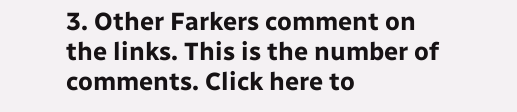3. Other Farkers comment on the links. This is the number of comments. Click here to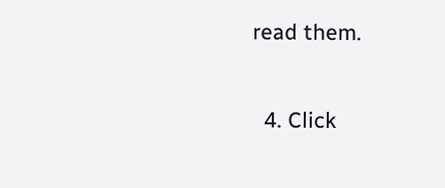read them.

  4. Click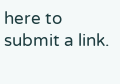here to submit a link.